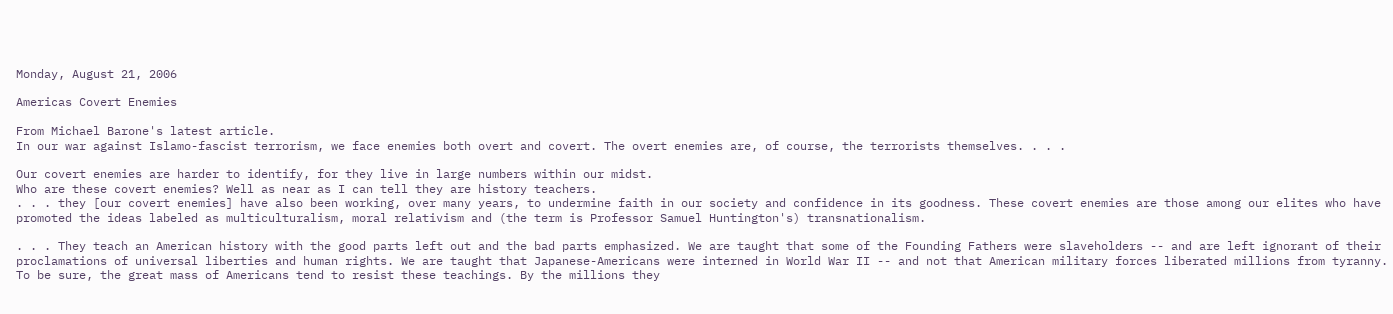Monday, August 21, 2006

Americas Covert Enemies

From Michael Barone's latest article.
In our war against Islamo-fascist terrorism, we face enemies both overt and covert. The overt enemies are, of course, the terrorists themselves. . . .

Our covert enemies are harder to identify, for they live in large numbers within our midst.
Who are these covert enemies? Well as near as I can tell they are history teachers.
. . . they [our covert enemies] have also been working, over many years, to undermine faith in our society and confidence in its goodness. These covert enemies are those among our elites who have promoted the ideas labeled as multiculturalism, moral relativism and (the term is Professor Samuel Huntington's) transnationalism.

. . . They teach an American history with the good parts left out and the bad parts emphasized. We are taught that some of the Founding Fathers were slaveholders -- and are left ignorant of their proclamations of universal liberties and human rights. We are taught that Japanese-Americans were interned in World War II -- and not that American military forces liberated millions from tyranny. To be sure, the great mass of Americans tend to resist these teachings. By the millions they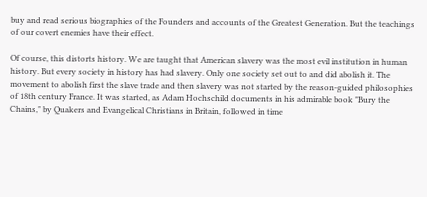buy and read serious biographies of the Founders and accounts of the Greatest Generation. But the teachings of our covert enemies have their effect.

Of course, this distorts history. We are taught that American slavery was the most evil institution in human history. But every society in history has had slavery. Only one society set out to and did abolish it. The movement to abolish first the slave trade and then slavery was not started by the reason-guided philosophies of 18th century France. It was started, as Adam Hochschild documents in his admirable book "Bury the Chains," by Quakers and Evangelical Christians in Britain, followed in time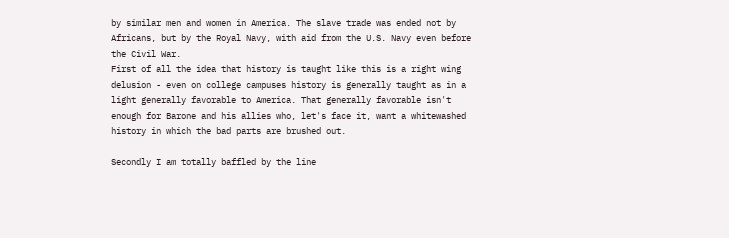by similar men and women in America. The slave trade was ended not by Africans, but by the Royal Navy, with aid from the U.S. Navy even before the Civil War.
First of all the idea that history is taught like this is a right wing delusion - even on college campuses history is generally taught as in a light generally favorable to America. That generally favorable isn't enough for Barone and his allies who, let's face it, want a whitewashed history in which the bad parts are brushed out.

Secondly I am totally baffled by the line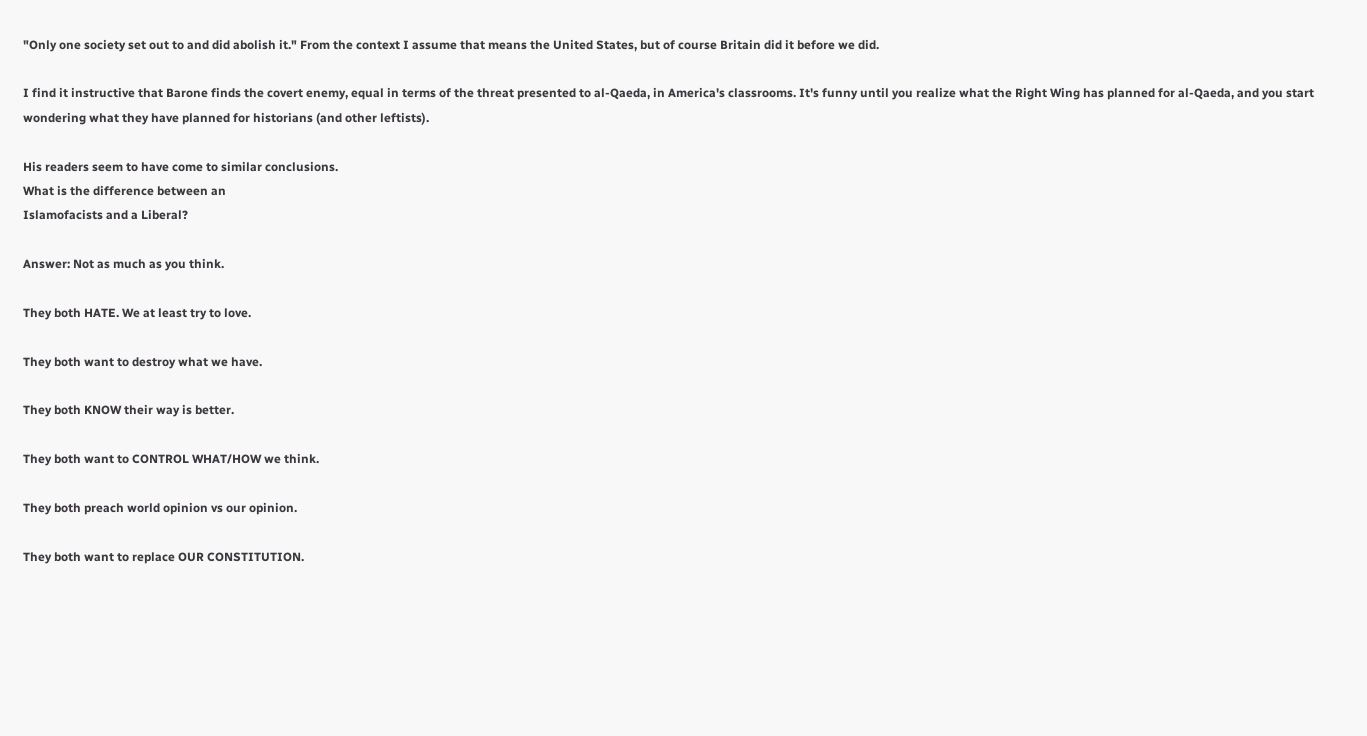"Only one society set out to and did abolish it." From the context I assume that means the United States, but of course Britain did it before we did.

I find it instructive that Barone finds the covert enemy, equal in terms of the threat presented to al-Qaeda, in America's classrooms. It's funny until you realize what the Right Wing has planned for al-Qaeda, and you start wondering what they have planned for historians (and other leftists).

His readers seem to have come to similar conclusions.
What is the difference between an
Islamofacists and a Liberal?

Answer: Not as much as you think.

They both HATE. We at least try to love.

They both want to destroy what we have.

They both KNOW their way is better.

They both want to CONTROL WHAT/HOW we think.

They both preach world opinion vs our opinion.

They both want to replace OUR CONSTITUTION.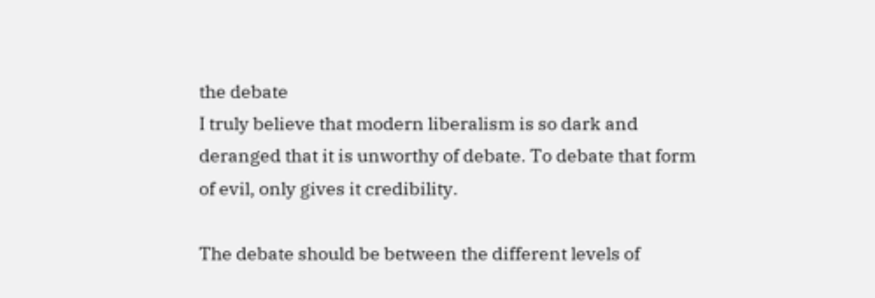the debate
I truly believe that modern liberalism is so dark and deranged that it is unworthy of debate. To debate that form of evil, only gives it credibility.

The debate should be between the different levels of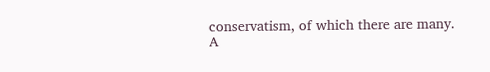conservatism, of which there are many.
A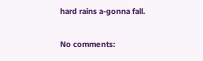hard rains a-gonna fall.

No comments: